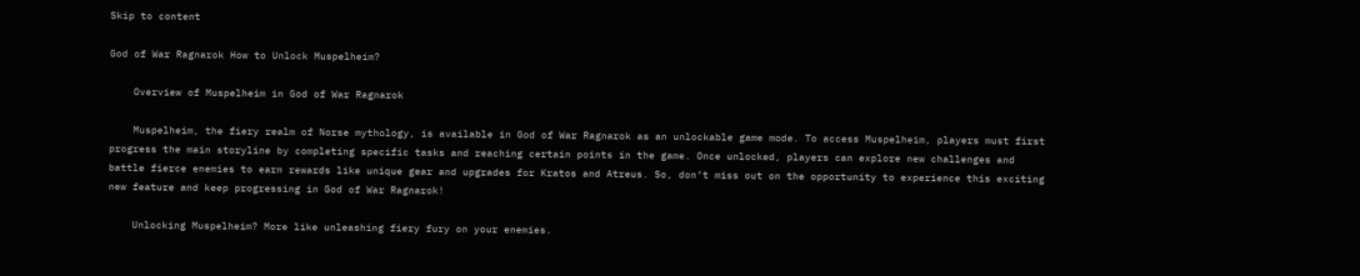Skip to content

God of War Ragnarok How to Unlock Muspelheim?

    Overview of Muspelheim in God of War Ragnarok

    Muspelheim, the fiery realm of Norse mythology, is available in God of War Ragnarok as an unlockable game mode. To access Muspelheim, players must first progress the main storyline by completing specific tasks and reaching certain points in the game. Once unlocked, players can explore new challenges and battle fierce enemies to earn rewards like unique gear and upgrades for Kratos and Atreus. So, don’t miss out on the opportunity to experience this exciting new feature and keep progressing in God of War Ragnarok!

    Unlocking Muspelheim? More like unleashing fiery fury on your enemies.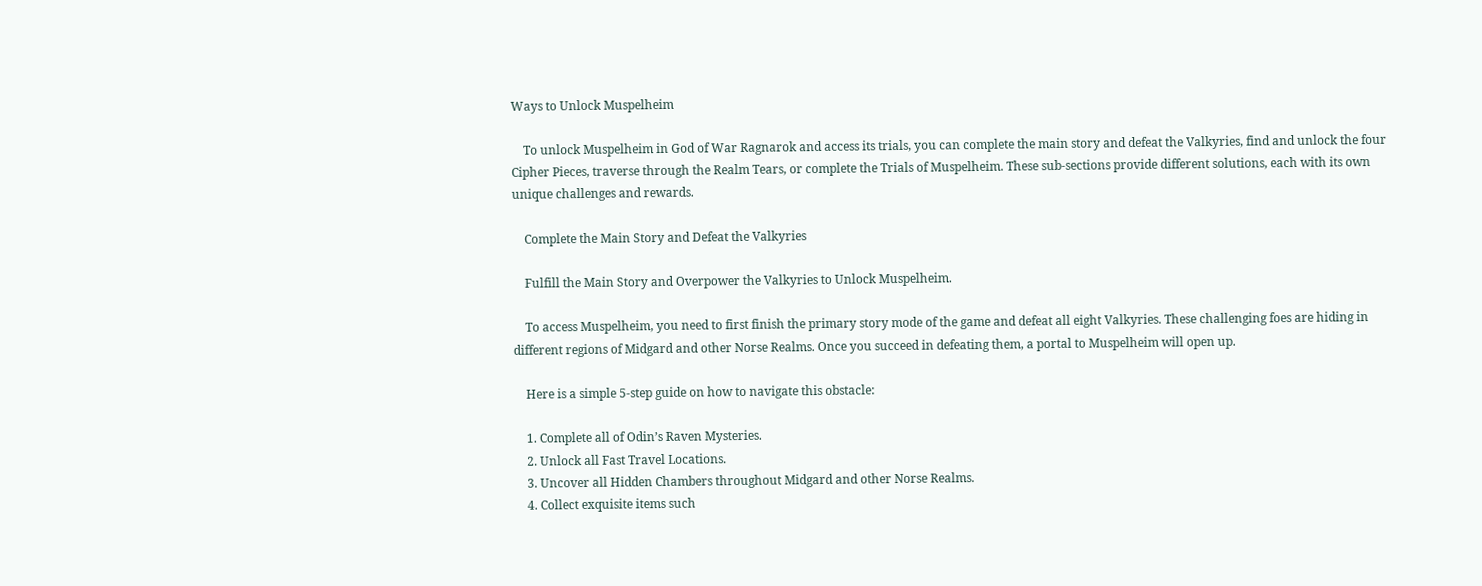Ways to Unlock Muspelheim

    To unlock Muspelheim in God of War Ragnarok and access its trials, you can complete the main story and defeat the Valkyries, find and unlock the four Cipher Pieces, traverse through the Realm Tears, or complete the Trials of Muspelheim. These sub-sections provide different solutions, each with its own unique challenges and rewards.

    Complete the Main Story and Defeat the Valkyries

    Fulfill the Main Story and Overpower the Valkyries to Unlock Muspelheim.

    To access Muspelheim, you need to first finish the primary story mode of the game and defeat all eight Valkyries. These challenging foes are hiding in different regions of Midgard and other Norse Realms. Once you succeed in defeating them, a portal to Muspelheim will open up.

    Here is a simple 5-step guide on how to navigate this obstacle:

    1. Complete all of Odin’s Raven Mysteries.
    2. Unlock all Fast Travel Locations.
    3. Uncover all Hidden Chambers throughout Midgard and other Norse Realms.
    4. Collect exquisite items such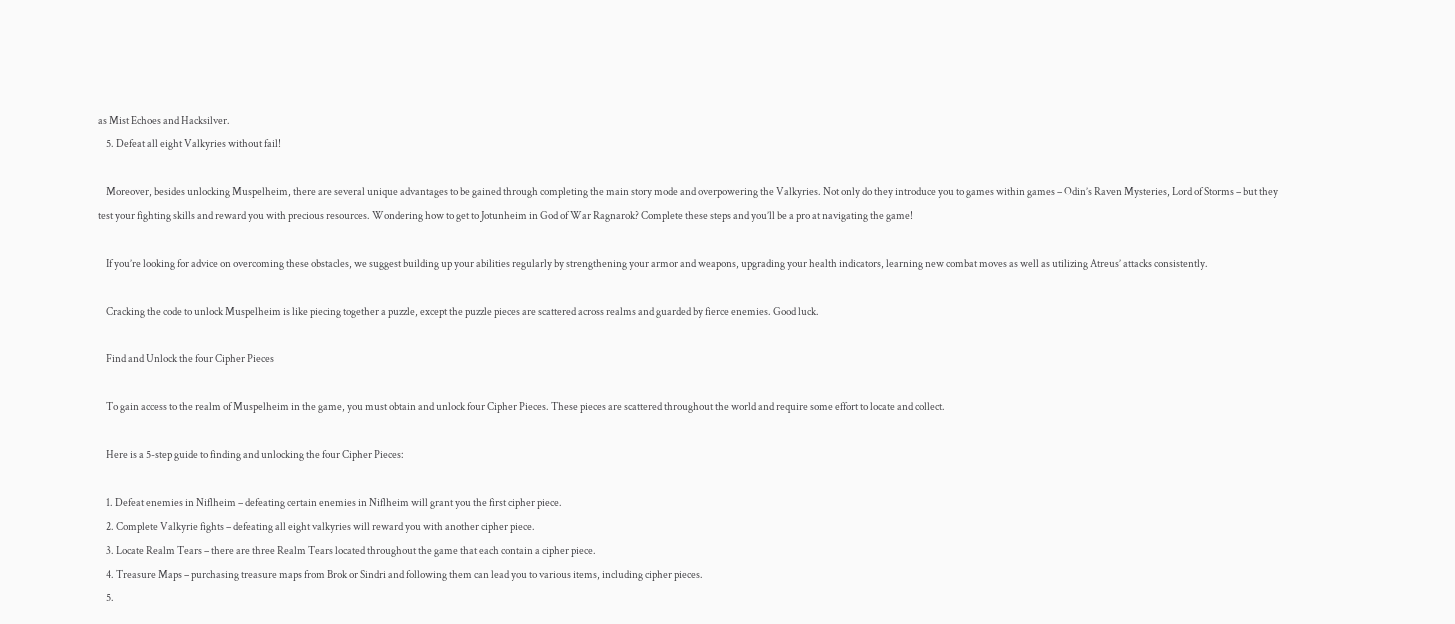as Mist Echoes and Hacksilver.
    5. Defeat all eight Valkyries without fail!

    Moreover, besides unlocking Muspelheim, there are several unique advantages to be gained through completing the main story mode and overpowering the Valkyries. Not only do they introduce you to games within games – Odin’s Raven Mysteries, Lord of Storms – but they test your fighting skills and reward you with precious resources. Wondering how to get to Jotunheim in God of War Ragnarok? Complete these steps and you’ll be a pro at navigating the game!

    If you’re looking for advice on overcoming these obstacles, we suggest building up your abilities regularly by strengthening your armor and weapons, upgrading your health indicators, learning new combat moves as well as utilizing Atreus’ attacks consistently.

    Cracking the code to unlock Muspelheim is like piecing together a puzzle, except the puzzle pieces are scattered across realms and guarded by fierce enemies. Good luck.

    Find and Unlock the four Cipher Pieces

    To gain access to the realm of Muspelheim in the game, you must obtain and unlock four Cipher Pieces. These pieces are scattered throughout the world and require some effort to locate and collect.

    Here is a 5-step guide to finding and unlocking the four Cipher Pieces:

    1. Defeat enemies in Niflheim – defeating certain enemies in Niflheim will grant you the first cipher piece.
    2. Complete Valkyrie fights – defeating all eight valkyries will reward you with another cipher piece.
    3. Locate Realm Tears – there are three Realm Tears located throughout the game that each contain a cipher piece.
    4. Treasure Maps – purchasing treasure maps from Brok or Sindri and following them can lead you to various items, including cipher pieces.
    5.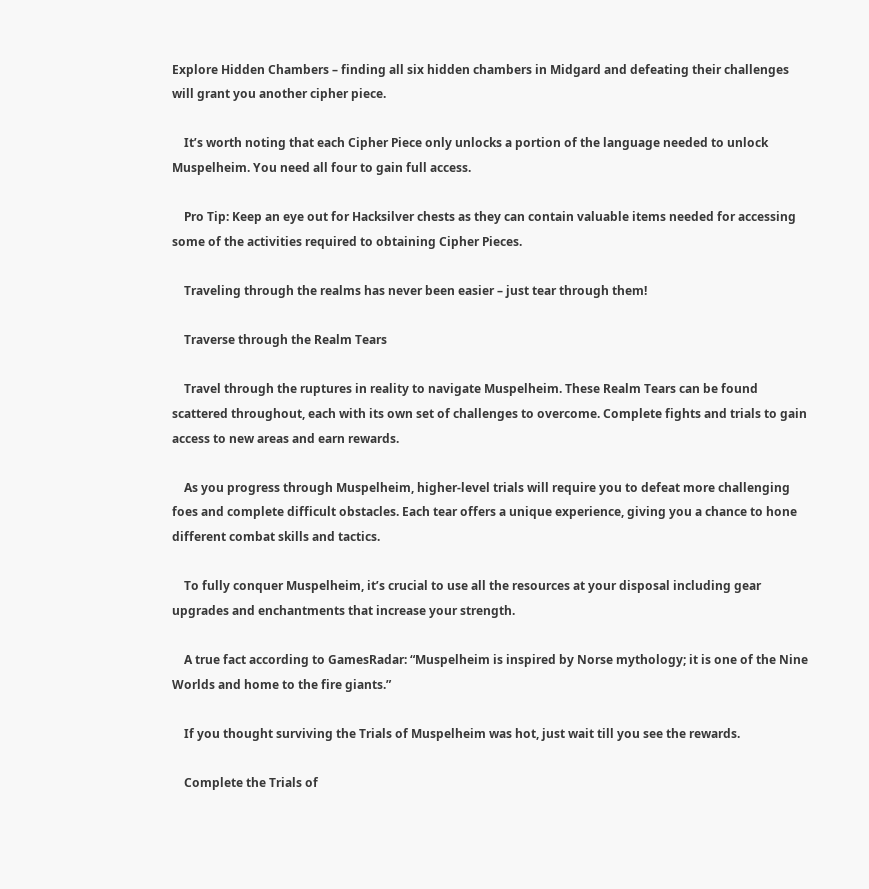Explore Hidden Chambers – finding all six hidden chambers in Midgard and defeating their challenges will grant you another cipher piece.

    It’s worth noting that each Cipher Piece only unlocks a portion of the language needed to unlock Muspelheim. You need all four to gain full access.

    Pro Tip: Keep an eye out for Hacksilver chests as they can contain valuable items needed for accessing some of the activities required to obtaining Cipher Pieces.

    Traveling through the realms has never been easier – just tear through them!

    Traverse through the Realm Tears

    Travel through the ruptures in reality to navigate Muspelheim. These Realm Tears can be found scattered throughout, each with its own set of challenges to overcome. Complete fights and trials to gain access to new areas and earn rewards.

    As you progress through Muspelheim, higher-level trials will require you to defeat more challenging foes and complete difficult obstacles. Each tear offers a unique experience, giving you a chance to hone different combat skills and tactics.

    To fully conquer Muspelheim, it’s crucial to use all the resources at your disposal including gear upgrades and enchantments that increase your strength.

    A true fact according to GamesRadar: “Muspelheim is inspired by Norse mythology; it is one of the Nine Worlds and home to the fire giants.”

    If you thought surviving the Trials of Muspelheim was hot, just wait till you see the rewards.

    Complete the Trials of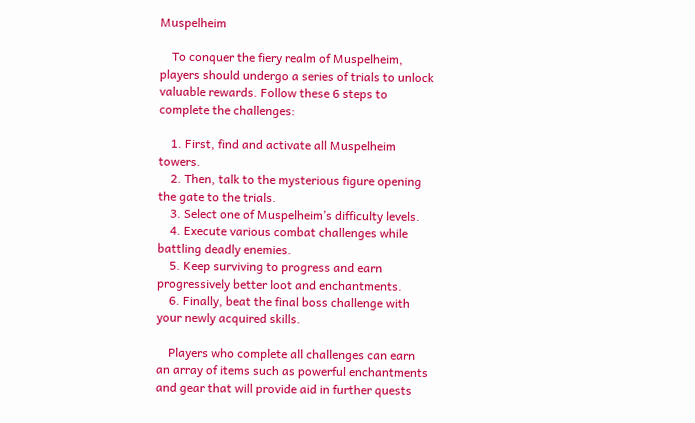Muspelheim

    To conquer the fiery realm of Muspelheim, players should undergo a series of trials to unlock valuable rewards. Follow these 6 steps to complete the challenges:

    1. First, find and activate all Muspelheim towers.
    2. Then, talk to the mysterious figure opening the gate to the trials.
    3. Select one of Muspelheim’s difficulty levels.
    4. Execute various combat challenges while battling deadly enemies.
    5. Keep surviving to progress and earn progressively better loot and enchantments.
    6. Finally, beat the final boss challenge with your newly acquired skills.

    Players who complete all challenges can earn an array of items such as powerful enchantments and gear that will provide aid in further quests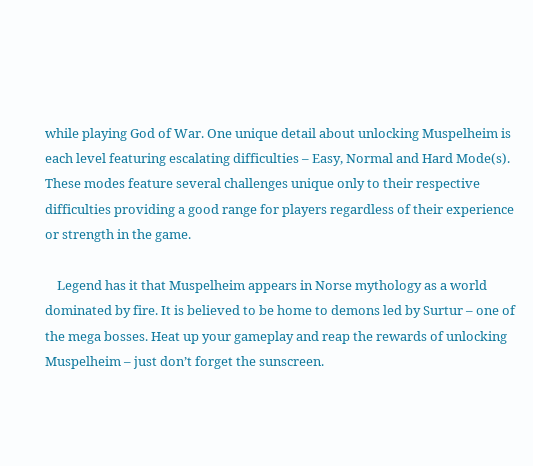while playing God of War. One unique detail about unlocking Muspelheim is each level featuring escalating difficulties – Easy, Normal and Hard Mode(s). These modes feature several challenges unique only to their respective difficulties providing a good range for players regardless of their experience or strength in the game.

    Legend has it that Muspelheim appears in Norse mythology as a world dominated by fire. It is believed to be home to demons led by Surtur – one of the mega bosses. Heat up your gameplay and reap the rewards of unlocking Muspelheim – just don’t forget the sunscreen.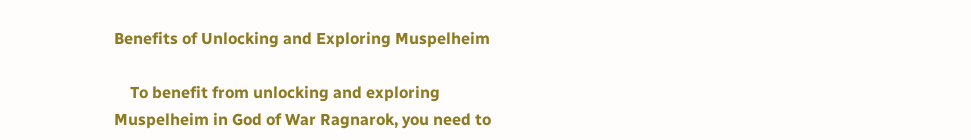Benefits of Unlocking and Exploring Muspelheim

    To benefit from unlocking and exploring Muspelheim in God of War Ragnarok, you need to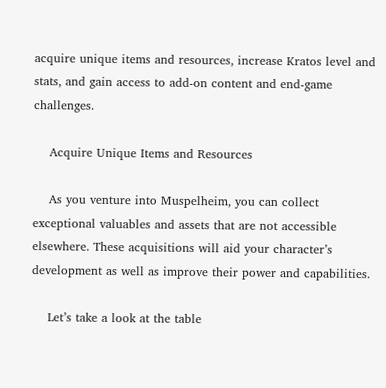acquire unique items and resources, increase Kratos level and stats, and gain access to add-on content and end-game challenges.

    Acquire Unique Items and Resources

    As you venture into Muspelheim, you can collect exceptional valuables and assets that are not accessible elsewhere. These acquisitions will aid your character’s development as well as improve their power and capabilities.

    Let’s take a look at the table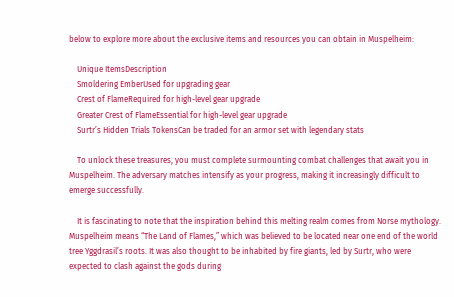below to explore more about the exclusive items and resources you can obtain in Muspelheim:

    Unique ItemsDescription
    Smoldering EmberUsed for upgrading gear
    Crest of FlameRequired for high-level gear upgrade
    Greater Crest of FlameEssential for high-level gear upgrade
    Surtr’s Hidden Trials TokensCan be traded for an armor set with legendary stats

    To unlock these treasures, you must complete surmounting combat challenges that await you in Muspelheim. The adversary matches intensify as your progress, making it increasingly difficult to emerge successfully.

    It is fascinating to note that the inspiration behind this melting realm comes from Norse mythology. Muspelheim means “The Land of Flames,” which was believed to be located near one end of the world tree Yggdrasil’s roots. It was also thought to be inhabited by fire giants, led by Surtr, who were expected to clash against the gods during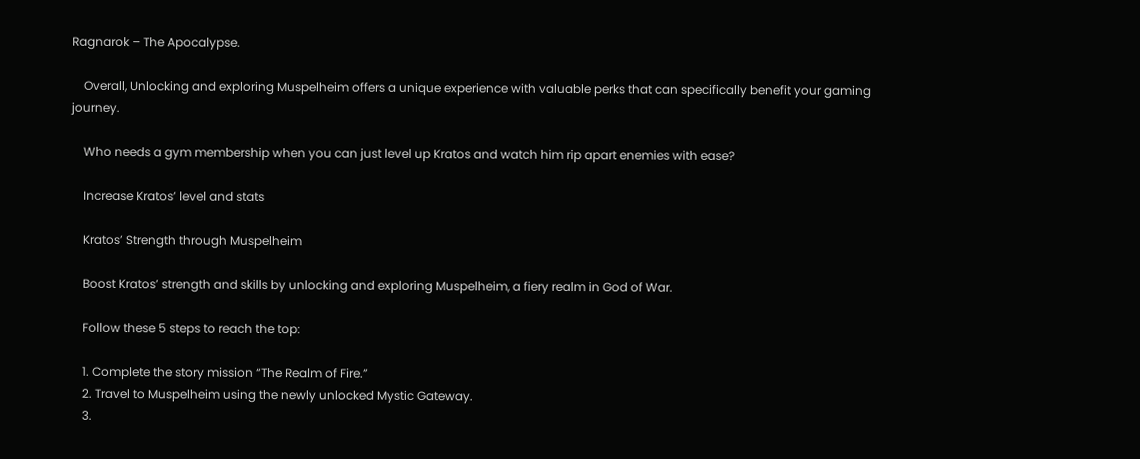Ragnarok – The Apocalypse.

    Overall, Unlocking and exploring Muspelheim offers a unique experience with valuable perks that can specifically benefit your gaming journey.

    Who needs a gym membership when you can just level up Kratos and watch him rip apart enemies with ease?

    Increase Kratos’ level and stats

    Kratos’ Strength through Muspelheim

    Boost Kratos’ strength and skills by unlocking and exploring Muspelheim, a fiery realm in God of War.

    Follow these 5 steps to reach the top:

    1. Complete the story mission “The Realm of Fire.”
    2. Travel to Muspelheim using the newly unlocked Mystic Gateway.
    3.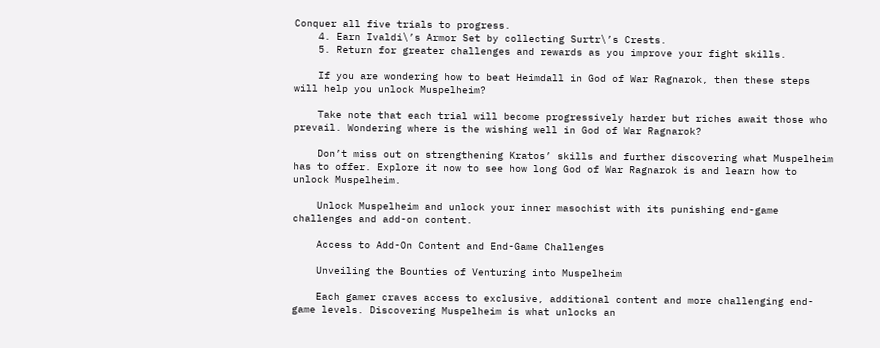Conquer all five trials to progress.
    4. Earn Ivaldi\’s Armor Set by collecting Surtr\’s Crests.
    5. Return for greater challenges and rewards as you improve your fight skills.

    If you are wondering how to beat Heimdall in God of War Ragnarok, then these steps will help you unlock Muspelheim?

    Take note that each trial will become progressively harder but riches await those who prevail. Wondering where is the wishing well in God of War Ragnarok?

    Don’t miss out on strengthening Kratos’ skills and further discovering what Muspelheim has to offer. Explore it now to see how long God of War Ragnarok is and learn how to unlock Muspelheim.

    Unlock Muspelheim and unlock your inner masochist with its punishing end-game challenges and add-on content.

    Access to Add-On Content and End-Game Challenges

    Unveiling the Bounties of Venturing into Muspelheim

    Each gamer craves access to exclusive, additional content and more challenging end-game levels. Discovering Muspelheim is what unlocks an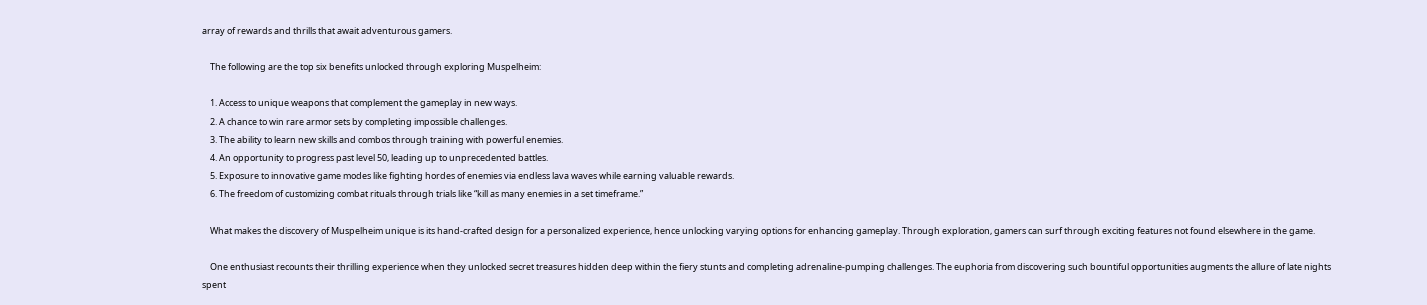array of rewards and thrills that await adventurous gamers.

    The following are the top six benefits unlocked through exploring Muspelheim:

    1. Access to unique weapons that complement the gameplay in new ways.
    2. A chance to win rare armor sets by completing impossible challenges.
    3. The ability to learn new skills and combos through training with powerful enemies.
    4. An opportunity to progress past level 50, leading up to unprecedented battles.
    5. Exposure to innovative game modes like fighting hordes of enemies via endless lava waves while earning valuable rewards.
    6. The freedom of customizing combat rituals through trials like “kill as many enemies in a set timeframe.”

    What makes the discovery of Muspelheim unique is its hand-crafted design for a personalized experience, hence unlocking varying options for enhancing gameplay. Through exploration, gamers can surf through exciting features not found elsewhere in the game.

    One enthusiast recounts their thrilling experience when they unlocked secret treasures hidden deep within the fiery stunts and completing adrenaline-pumping challenges. The euphoria from discovering such bountiful opportunities augments the allure of late nights spent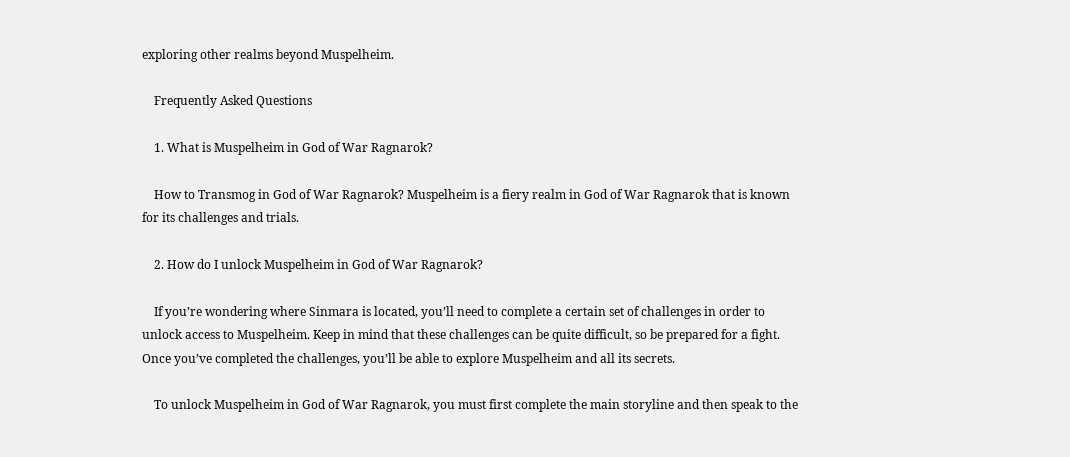exploring other realms beyond Muspelheim.

    Frequently Asked Questions

    1. What is Muspelheim in God of War Ragnarok?

    How to Transmog in God of War Ragnarok? Muspelheim is a fiery realm in God of War Ragnarok that is known for its challenges and trials.

    2. How do I unlock Muspelheim in God of War Ragnarok?

    If you’re wondering where Sinmara is located, you’ll need to complete a certain set of challenges in order to unlock access to Muspelheim. Keep in mind that these challenges can be quite difficult, so be prepared for a fight. Once you’ve completed the challenges, you’ll be able to explore Muspelheim and all its secrets.

    To unlock Muspelheim in God of War Ragnarok, you must first complete the main storyline and then speak to the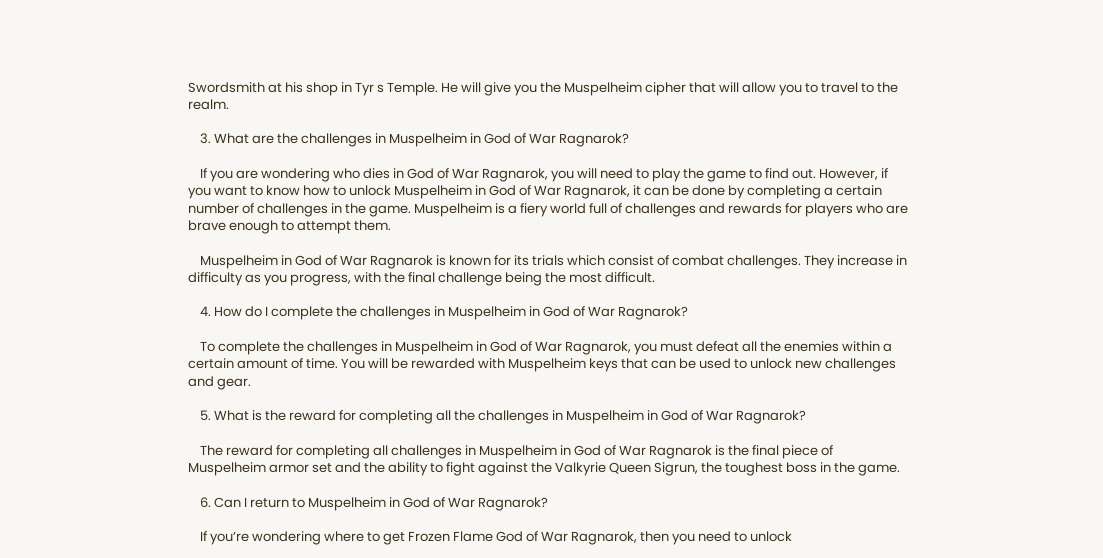Swordsmith at his shop in Tyr s Temple. He will give you the Muspelheim cipher that will allow you to travel to the realm.

    3. What are the challenges in Muspelheim in God of War Ragnarok?

    If you are wondering who dies in God of War Ragnarok, you will need to play the game to find out. However, if you want to know how to unlock Muspelheim in God of War Ragnarok, it can be done by completing a certain number of challenges in the game. Muspelheim is a fiery world full of challenges and rewards for players who are brave enough to attempt them.

    Muspelheim in God of War Ragnarok is known for its trials which consist of combat challenges. They increase in difficulty as you progress, with the final challenge being the most difficult.

    4. How do I complete the challenges in Muspelheim in God of War Ragnarok?

    To complete the challenges in Muspelheim in God of War Ragnarok, you must defeat all the enemies within a certain amount of time. You will be rewarded with Muspelheim keys that can be used to unlock new challenges and gear.

    5. What is the reward for completing all the challenges in Muspelheim in God of War Ragnarok?

    The reward for completing all challenges in Muspelheim in God of War Ragnarok is the final piece of Muspelheim armor set and the ability to fight against the Valkyrie Queen Sigrun, the toughest boss in the game.

    6. Can I return to Muspelheim in God of War Ragnarok?

    If you’re wondering where to get Frozen Flame God of War Ragnarok, then you need to unlock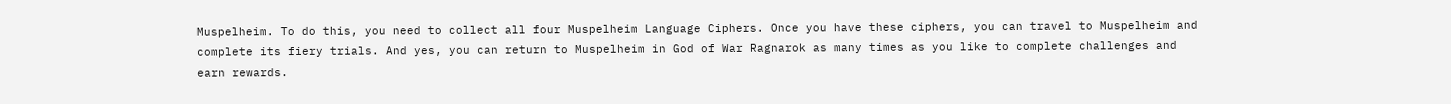Muspelheim. To do this, you need to collect all four Muspelheim Language Ciphers. Once you have these ciphers, you can travel to Muspelheim and complete its fiery trials. And yes, you can return to Muspelheim in God of War Ragnarok as many times as you like to complete challenges and earn rewards.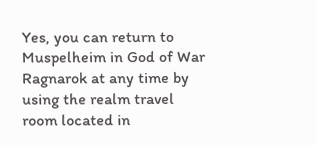Yes, you can return to Muspelheim in God of War Ragnarok at any time by using the realm travel room located in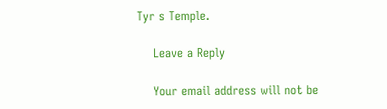Tyr s Temple.

    Leave a Reply

    Your email address will not be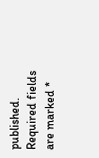published. Required fields are marked *